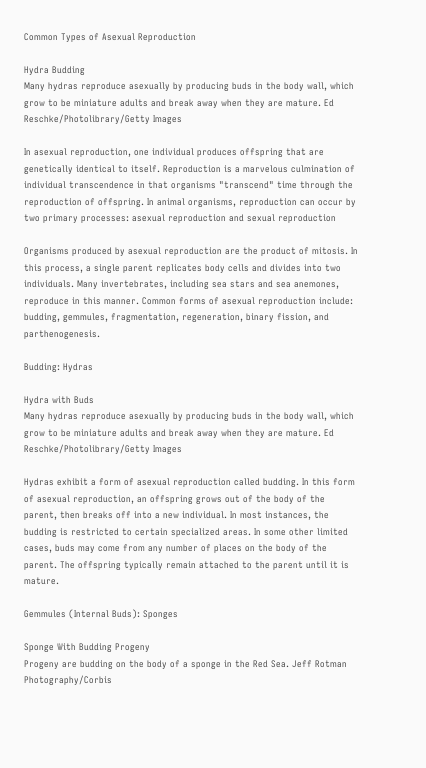Common Types of Asexual Reproduction

Hydra Budding
Many hydras reproduce asexually by producing buds in the body wall, which grow to be miniature adults and break away when they are mature. Ed Reschke/Photolibrary/Getty Images

In asexual reproduction, one individual produces offspring that are genetically identical to itself. Reproduction is a marvelous culmination of individual transcendence in that organisms "transcend" time through the reproduction of offspring. In animal organisms, reproduction can occur by two primary processes: asexual reproduction and sexual reproduction

Organisms produced by asexual reproduction are the product of mitosis. In this process, a single parent replicates body cells and divides into two individuals. Many invertebrates, including sea stars and sea anemones, reproduce in this manner. Common forms of asexual reproduction include: budding, gemmules, fragmentation, regeneration, binary fission, and parthenogenesis.

Budding: Hydras

Hydra with Buds
Many hydras reproduce asexually by producing buds in the body wall, which grow to be miniature adults and break away when they are mature. Ed Reschke/Photolibrary/Getty Images

Hydras exhibit a form of asexual reproduction called budding. In this form of asexual reproduction, an offspring grows out of the body of the parent, then breaks off into a new individual. In most instances, the budding is restricted to certain specialized areas. In some other limited cases, buds may come from any number of places on the body of the parent. The offspring typically remain attached to the parent until it is mature.

Gemmules (Internal Buds): Sponges

Sponge With Budding Progeny
Progeny are budding on the body of a sponge in the Red Sea. Jeff Rotman Photography/Corbis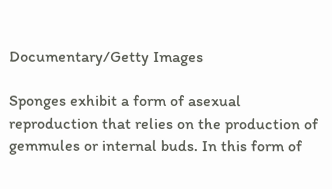Documentary/Getty Images

Sponges exhibit a form of asexual reproduction that relies on the production of gemmules or internal buds. In this form of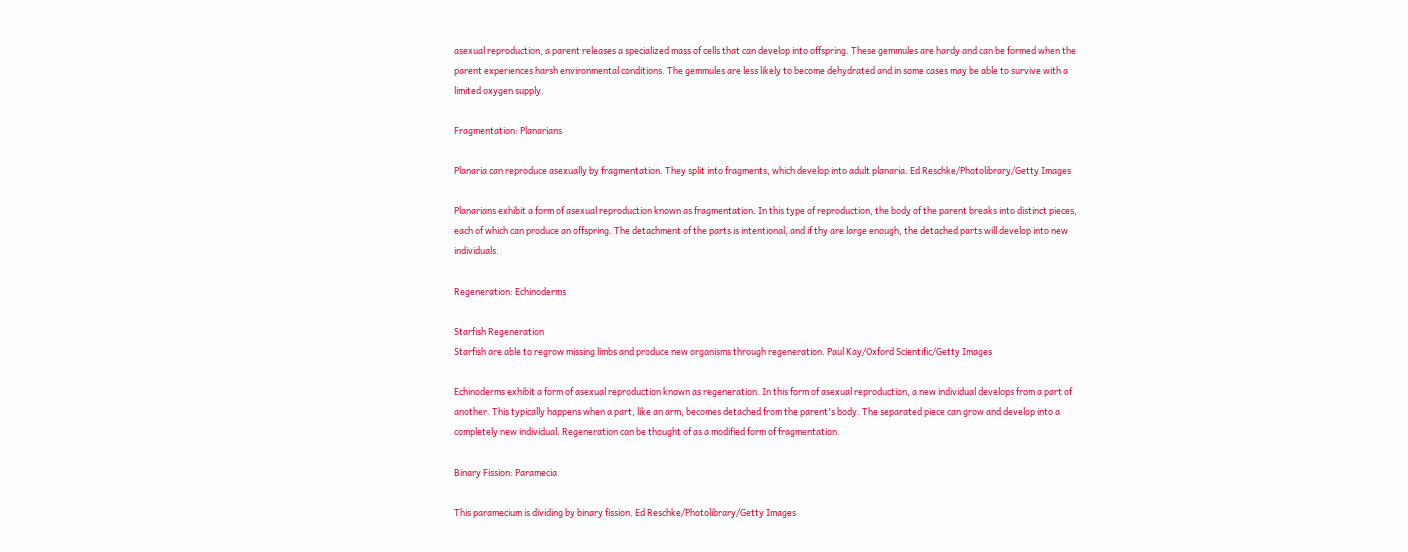asexual reproduction, a parent releases a specialized mass of cells that can develop into offspring. These gemmules are hardy and can be formed when the parent experiences harsh environmental conditions. The gemmules are less likely to become dehydrated and in some cases may be able to survive with a limited oxygen supply.

Fragmentation: Planarians

Planaria can reproduce asexually by fragmentation. They split into fragments, which develop into adult planaria. Ed Reschke/Photolibrary/Getty Images

Planarians exhibit a form of asexual reproduction known as fragmentation. In this type of reproduction, the body of the parent breaks into distinct pieces, each of which can produce an offspring. The detachment of the parts is intentional, and if thy are large enough, the detached parts will develop into new individuals.

Regeneration: Echinoderms

Starfish Regeneration
Starfish are able to regrow missing limbs and produce new organisms through regeneration. Paul Kay/Oxford Scientific/Getty Images

Echinoderms exhibit a form of asexual reproduction known as regeneration. In this form of asexual reproduction, a new individual develops from a part of another. This typically happens when a part, like an arm, becomes detached from the parent's body. The separated piece can grow and develop into a completely new individual. Regeneration can be thought of as a modified form of fragmentation.

Binary Fission: Paramecia

This paramecium is dividing by binary fission. Ed Reschke/Photolibrary/Getty Images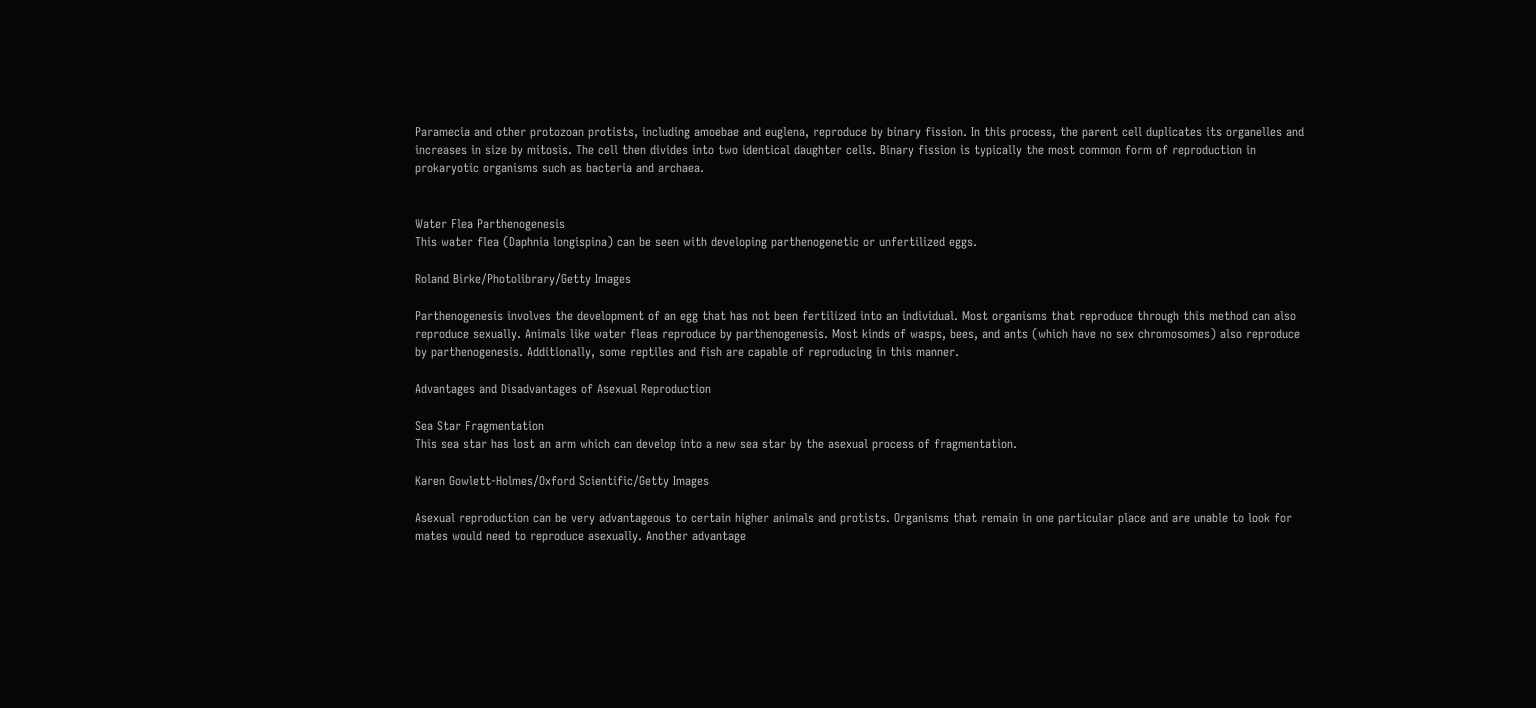Paramecia and other protozoan protists, including amoebae and euglena, reproduce by binary fission. In this process, the parent cell duplicates its organelles and increases in size by mitosis. The cell then divides into two identical daughter cells. Binary fission is typically the most common form of reproduction in prokaryotic organisms such as bacteria and archaea.


Water Flea Parthenogenesis
This water flea (Daphnia longispina) can be seen with developing parthenogenetic or unfertilized eggs.

Roland Birke/Photolibrary/Getty Images

Parthenogenesis involves the development of an egg that has not been fertilized into an individual. Most organisms that reproduce through this method can also reproduce sexually. Animals like water fleas reproduce by parthenogenesis. Most kinds of wasps, bees, and ants (which have no sex chromosomes) also reproduce by parthenogenesis. Additionally, some reptiles and fish are capable of reproducing in this manner.

Advantages and Disadvantages of Asexual Reproduction

Sea Star Fragmentation
This sea star has lost an arm which can develop into a new sea star by the asexual process of fragmentation.

Karen Gowlett-Holmes/Oxford Scientific/Getty Images

Asexual reproduction can be very advantageous to certain higher animals and protists. Organisms that remain in one particular place and are unable to look for mates would need to reproduce asexually. Another advantage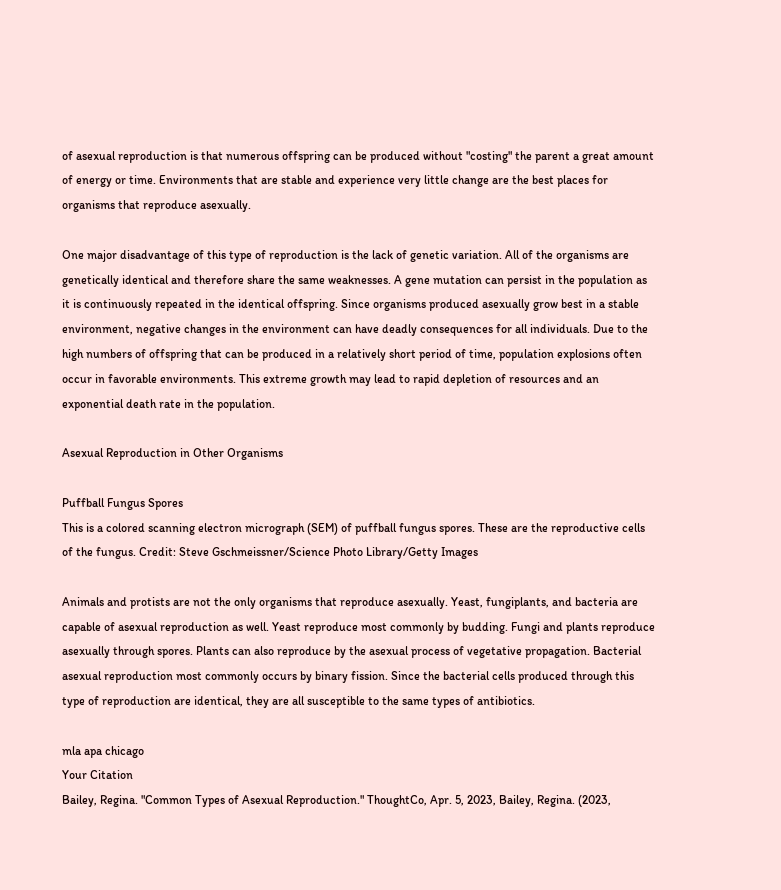of asexual reproduction is that numerous offspring can be produced without "costing" the parent a great amount of energy or time. Environments that are stable and experience very little change are the best places for organisms that reproduce asexually.

One major disadvantage of this type of reproduction is the lack of genetic variation. All of the organisms are genetically identical and therefore share the same weaknesses. A gene mutation can persist in the population as it is continuously repeated in the identical offspring. Since organisms produced asexually grow best in a stable environment, negative changes in the environment can have deadly consequences for all individuals. Due to the high numbers of offspring that can be produced in a relatively short period of time, population explosions often occur in favorable environments. This extreme growth may lead to rapid depletion of resources and an exponential death rate in the population.

Asexual Reproduction in Other Organisms

Puffball Fungus Spores
This is a colored scanning electron micrograph (SEM) of puffball fungus spores. These are the reproductive cells of the fungus. Credit: Steve Gschmeissner/Science Photo Library/Getty Images

Animals and protists are not the only organisms that reproduce asexually. Yeast, fungiplants, and bacteria are capable of asexual reproduction as well. Yeast reproduce most commonly by budding. Fungi and plants reproduce asexually through spores. Plants can also reproduce by the asexual process of vegetative propagation. Bacterial asexual reproduction most commonly occurs by binary fission. Since the bacterial cells produced through this type of reproduction are identical, they are all susceptible to the same types of antibiotics.

mla apa chicago
Your Citation
Bailey, Regina. "Common Types of Asexual Reproduction." ThoughtCo, Apr. 5, 2023, Bailey, Regina. (2023,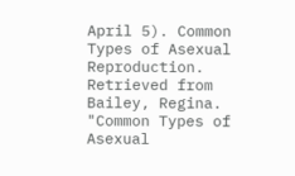April 5). Common Types of Asexual Reproduction. Retrieved from Bailey, Regina. "Common Types of Asexual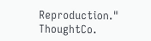Reproduction." ThoughtCo.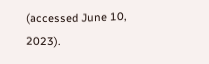(accessed June 10, 2023).